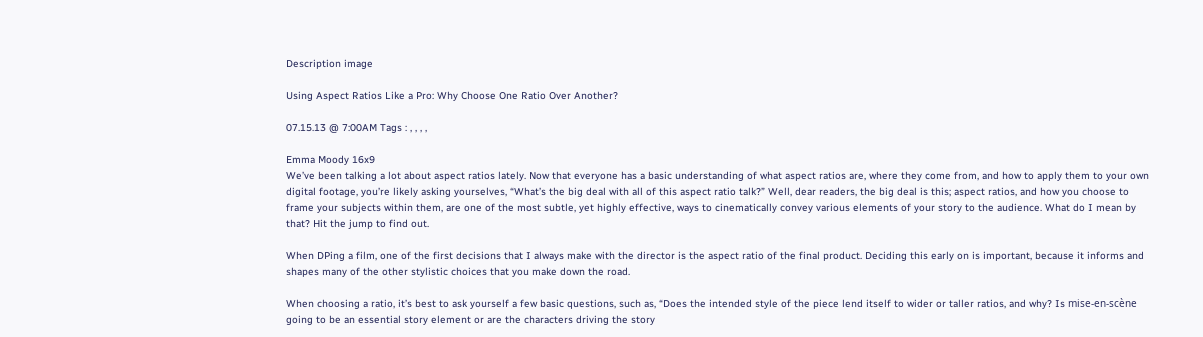Description image

Using Aspect Ratios Like a Pro: Why Choose One Ratio Over Another?

07.15.13 @ 7:00AM Tags : , , , ,

Emma Moody 16x9
We’ve been talking a lot about aspect ratios lately. Now that everyone has a basic understanding of what aspect ratios are, where they come from, and how to apply them to your own digital footage, you’re likely asking yourselves, “What’s the big deal with all of this aspect ratio talk?” Well, dear readers, the big deal is this; aspect ratios, and how you choose to frame your subjects within them, are one of the most subtle, yet highly effective, ways to cinematically convey various elements of your story to the audience. What do I mean by that? Hit the jump to find out.

When DPing a film, one of the first decisions that I always make with the director is the aspect ratio of the final product. Deciding this early on is important, because it informs and shapes many of the other stylistic choices that you make down the road.

When choosing a ratio, it’s best to ask yourself a few basic questions, such as, “Does the intended style of the piece lend itself to wider or taller ratios, and why? Is mise-en-scène going to be an essential story element or are the characters driving the story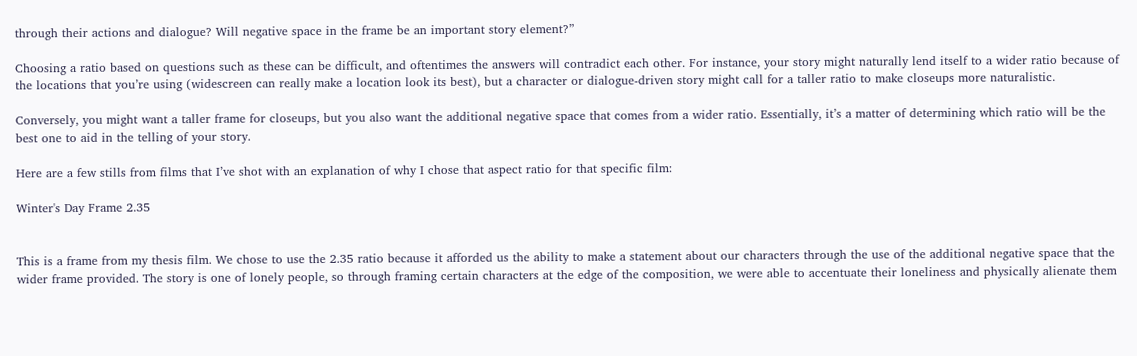through their actions and dialogue? Will negative space in the frame be an important story element?”

Choosing a ratio based on questions such as these can be difficult, and oftentimes the answers will contradict each other. For instance, your story might naturally lend itself to a wider ratio because of the locations that you’re using (widescreen can really make a location look its best), but a character or dialogue-driven story might call for a taller ratio to make closeups more naturalistic.

Conversely, you might want a taller frame for closeups, but you also want the additional negative space that comes from a wider ratio. Essentially, it’s a matter of determining which ratio will be the best one to aid in the telling of your story.

Here are a few stills from films that I’ve shot with an explanation of why I chose that aspect ratio for that specific film:

Winter's Day Frame 2.35


This is a frame from my thesis film. We chose to use the 2.35 ratio because it afforded us the ability to make a statement about our characters through the use of the additional negative space that the wider frame provided. The story is one of lonely people, so through framing certain characters at the edge of the composition, we were able to accentuate their loneliness and physically alienate them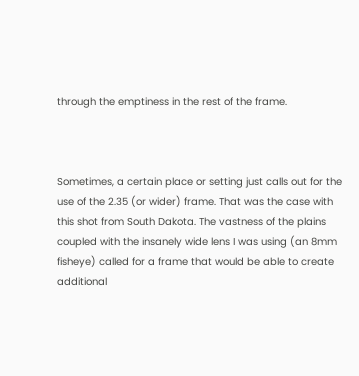through the emptiness in the rest of the frame.



Sometimes, a certain place or setting just calls out for the use of the 2.35 (or wider) frame. That was the case with this shot from South Dakota. The vastness of the plains coupled with the insanely wide lens I was using (an 8mm fisheye) called for a frame that would be able to create additional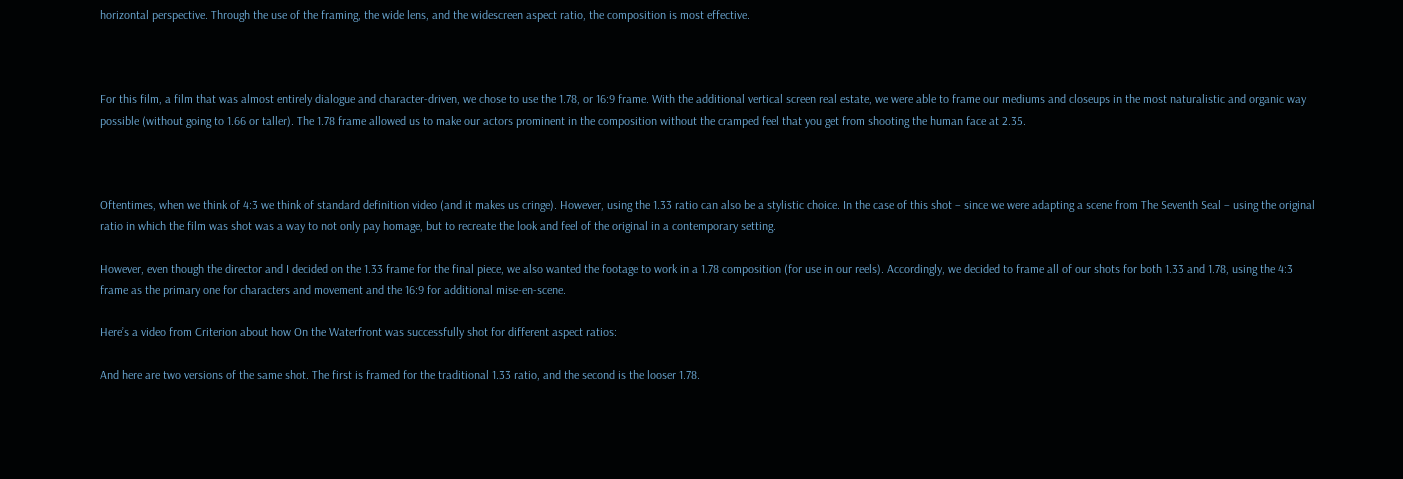horizontal perspective. Through the use of the framing, the wide lens, and the widescreen aspect ratio, the composition is most effective.



For this film, a film that was almost entirely dialogue and character-driven, we chose to use the 1.78, or 16:9 frame. With the additional vertical screen real estate, we were able to frame our mediums and closeups in the most naturalistic and organic way possible (without going to 1.66 or taller). The 1.78 frame allowed us to make our actors prominent in the composition without the cramped feel that you get from shooting the human face at 2.35.



Oftentimes, when we think of 4:3 we think of standard definition video (and it makes us cringe). However, using the 1.33 ratio can also be a stylistic choice. In the case of this shot – since we were adapting a scene from The Seventh Seal – using the original ratio in which the film was shot was a way to not only pay homage, but to recreate the look and feel of the original in a contemporary setting.

However, even though the director and I decided on the 1.33 frame for the final piece, we also wanted the footage to work in a 1.78 composition (for use in our reels). Accordingly, we decided to frame all of our shots for both 1.33 and 1.78, using the 4:3 frame as the primary one for characters and movement and the 16:9 for additional mise-en-scene.

Here’s a video from Criterion about how On the Waterfront was successfully shot for different aspect ratios:

And here are two versions of the same shot. The first is framed for the traditional 1.33 ratio, and the second is the looser 1.78.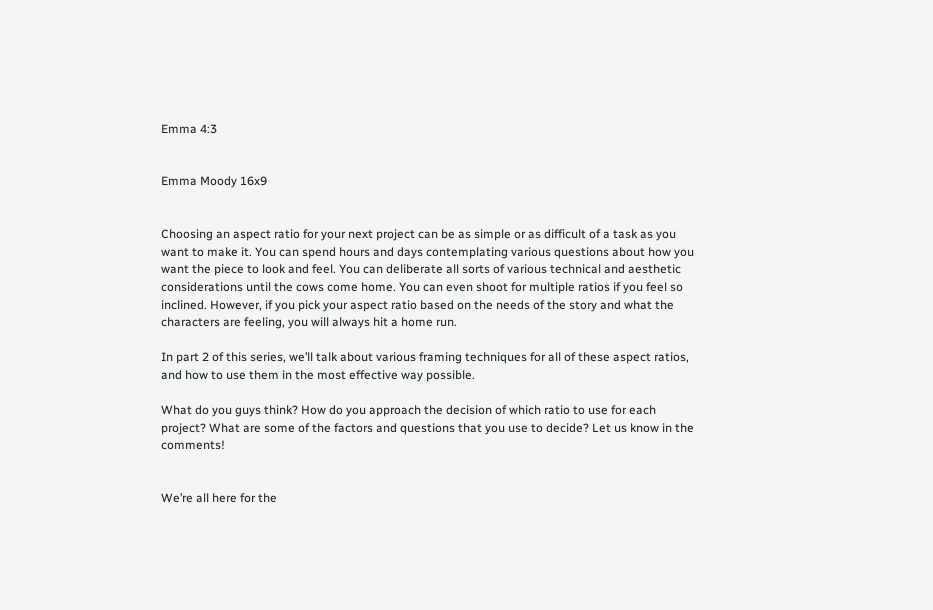Emma 4:3


Emma Moody 16x9


Choosing an aspect ratio for your next project can be as simple or as difficult of a task as you want to make it. You can spend hours and days contemplating various questions about how you want the piece to look and feel. You can deliberate all sorts of various technical and aesthetic considerations until the cows come home. You can even shoot for multiple ratios if you feel so inclined. However, if you pick your aspect ratio based on the needs of the story and what the characters are feeling, you will always hit a home run.

In part 2 of this series, we’ll talk about various framing techniques for all of these aspect ratios, and how to use them in the most effective way possible.

What do you guys think? How do you approach the decision of which ratio to use for each project? What are some of the factors and questions that you use to decide? Let us know in the comments!


We’re all here for the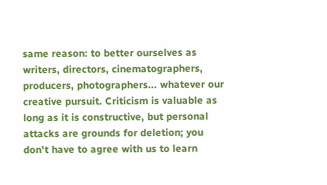same reason: to better ourselves as writers, directors, cinematographers, producers, photographers... whatever our creative pursuit. Criticism is valuable as long as it is constructive, but personal attacks are grounds for deletion; you don't have to agree with us to learn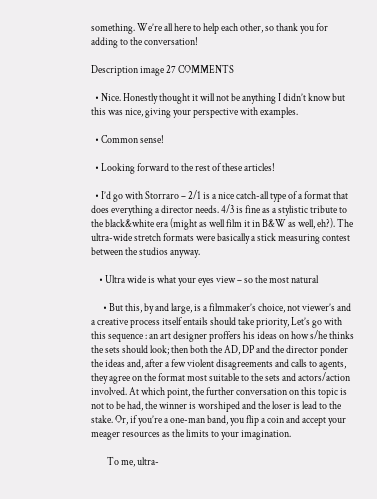something. We’re all here to help each other, so thank you for adding to the conversation!

Description image 27 COMMENTS

  • Nice. Honestly thought it will not be anything I didn’t know but this was nice, giving your perspective with examples.

  • Common sense!

  • Looking forward to the rest of these articles!

  • I’d go with Storraro – 2/1 is a nice catch-all type of a format that does everything a director needs. 4/3 is fine as a stylistic tribute to the black&white era (might as well film it in B&W as well, eh?). The ultra-wide stretch formats were basically a stick measuring contest between the studios anyway.

    • Ultra wide is what your eyes view – so the most natural

      • But this, by and large, is a filmmaker’s choice, not viewer’s and a creative process itself entails should take priority, Let’s go with this sequence : an art designer proffers his ideas on how s/he thinks the sets should look; then both the AD, DP and the director ponder the ideas and, after a few violent disagreements and calls to agents, they agree on the format most suitable to the sets and actors/action involved. At which point, the further conversation on this topic is not to be had, the winner is worshiped and the loser is lead to the stake. Or, if you’re a one-man band, you flip a coin and accept your meager resources as the limits to your imagination.

        To me, ultra-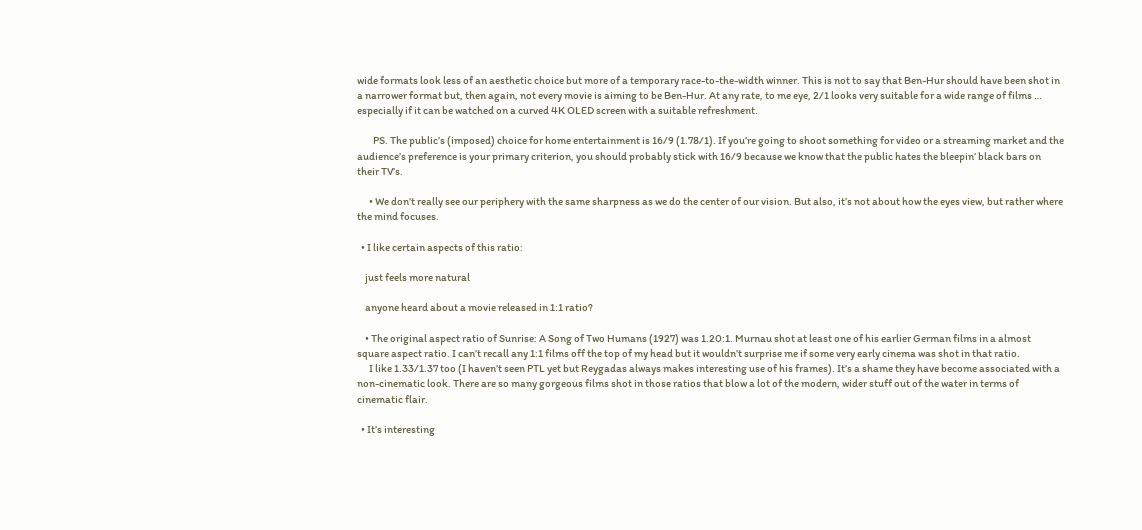wide formats look less of an aesthetic choice but more of a temporary race-to-the-width winner. This is not to say that Ben-Hur should have been shot in a narrower format but, then again, not every movie is aiming to be Ben-Hur. At any rate, to me eye, 2/1 looks very suitable for a wide range of films … especially if it can be watched on a curved 4K OLED screen with a suitable refreshment.

        PS. The public’s (imposed) choice for home entertainment is 16/9 (1.78/1). If you’re going to shoot something for video or a streaming market and the audience’s preference is your primary criterion, you should probably stick with 16/9 because we know that the public hates the bleepin’ black bars on their TV’s.

      • We don’t really see our periphery with the same sharpness as we do the center of our vision. But also, it’s not about how the eyes view, but rather where the mind focuses.

  • I like certain aspects of this ratio:

    just feels more natural

    anyone heard about a movie released in 1:1 ratio?

    • The original aspect ratio of Sunrise: A Song of Two Humans (1927) was 1.20:1. Murnau shot at least one of his earlier German films in a almost square aspect ratio. I can’t recall any 1:1 films off the top of my head but it wouldn’t surprise me if some very early cinema was shot in that ratio.
      I like 1.33/1.37 too (I haven’t seen PTL yet but Reygadas always makes interesting use of his frames). It’s a shame they have become associated with a non-cinematic look. There are so many gorgeous films shot in those ratios that blow a lot of the modern, wider stuff out of the water in terms of cinematic flair.

  • It’s interesting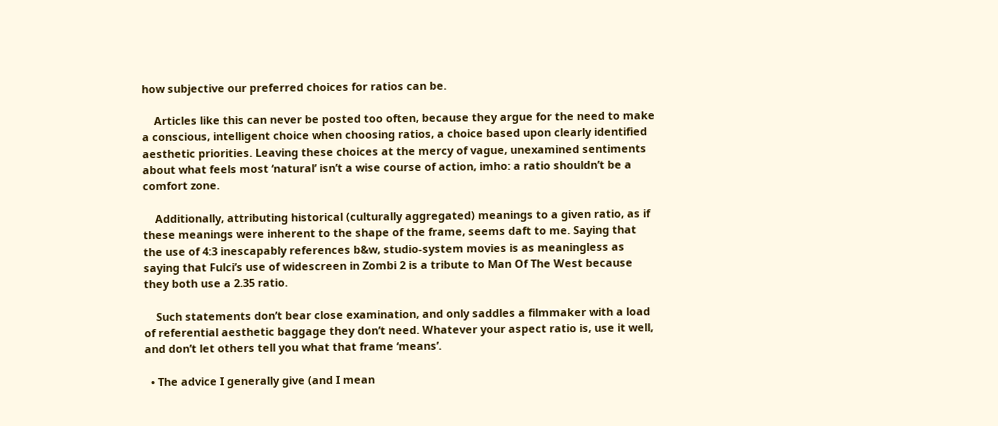how subjective our preferred choices for ratios can be.

    Articles like this can never be posted too often, because they argue for the need to make a conscious, intelligent choice when choosing ratios, a choice based upon clearly identified aesthetic priorities. Leaving these choices at the mercy of vague, unexamined sentiments about what feels most ‘natural’ isn’t a wise course of action, imho: a ratio shouldn’t be a comfort zone.

    Additionally, attributing historical (culturally aggregated) meanings to a given ratio, as if these meanings were inherent to the shape of the frame, seems daft to me. Saying that the use of 4:3 inescapably references b&w, studio-system movies is as meaningless as saying that Fulci’s use of widescreen in Zombi 2 is a tribute to Man Of The West because they both use a 2.35 ratio.

    Such statements don’t bear close examination, and only saddles a filmmaker with a load of referential aesthetic baggage they don’t need. Whatever your aspect ratio is, use it well, and don’t let others tell you what that frame ‘means’.

  • The advice I generally give (and I mean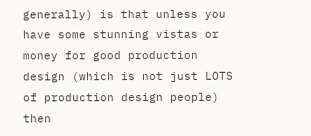generally) is that unless you have some stunning vistas or money for good production design (which is not just LOTS of production design people) then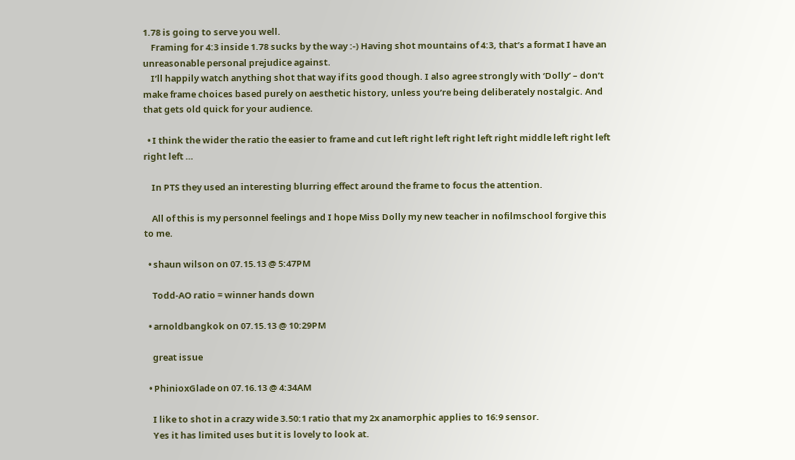1.78 is going to serve you well.
    Framing for 4:3 inside 1.78 sucks by the way :-) Having shot mountains of 4:3, that’s a format I have an unreasonable personal prejudice against.
    I’ll happily watch anything shot that way if its good though. I also agree strongly with ‘Dolly’ – don’t make frame choices based purely on aesthetic history, unless you’re being deliberately nostalgic. And that gets old quick for your audience.

  • I think the wider the ratio the easier to frame and cut left right left right left right middle left right left right left …

    In PTS they used an interesting blurring effect around the frame to focus the attention.

    All of this is my personnel feelings and I hope Miss Dolly my new teacher in nofilmschool forgive this to me.

  • shaun wilson on 07.15.13 @ 5:47PM

    Todd-AO ratio = winner hands down

  • arnoldbangkok on 07.15.13 @ 10:29PM

    great issue

  • PhinioxGlade on 07.16.13 @ 4:34AM

    I like to shot in a crazy wide 3.50:1 ratio that my 2x anamorphic applies to 16:9 sensor.
    Yes it has limited uses but it is lovely to look at.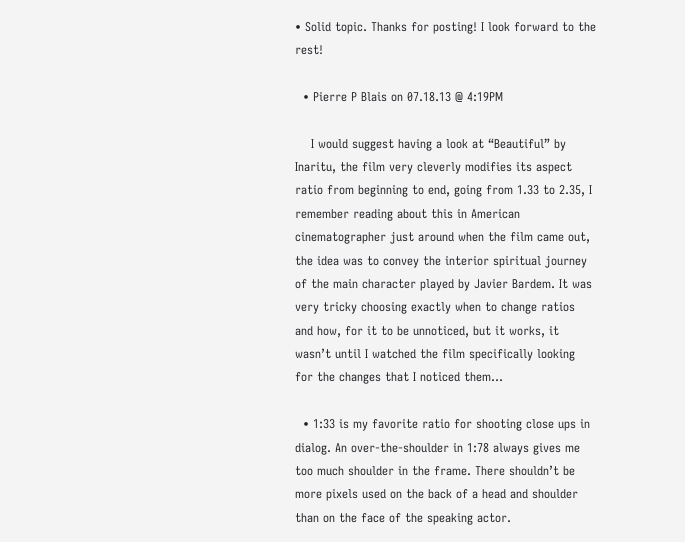• Solid topic. Thanks for posting! I look forward to the rest!

  • Pierre P Blais on 07.18.13 @ 4:19PM

    I would suggest having a look at “Beautiful” by Inaritu, the film very cleverly modifies its aspect ratio from beginning to end, going from 1.33 to 2.35, I remember reading about this in American cinematographer just around when the film came out, the idea was to convey the interior spiritual journey of the main character played by Javier Bardem. It was very tricky choosing exactly when to change ratios and how, for it to be unnoticed, but it works, it wasn’t until I watched the film specifically looking for the changes that I noticed them…

  • 1:33 is my favorite ratio for shooting close ups in dialog. An over-the-shoulder in 1:78 always gives me too much shoulder in the frame. There shouldn’t be more pixels used on the back of a head and shoulder than on the face of the speaking actor.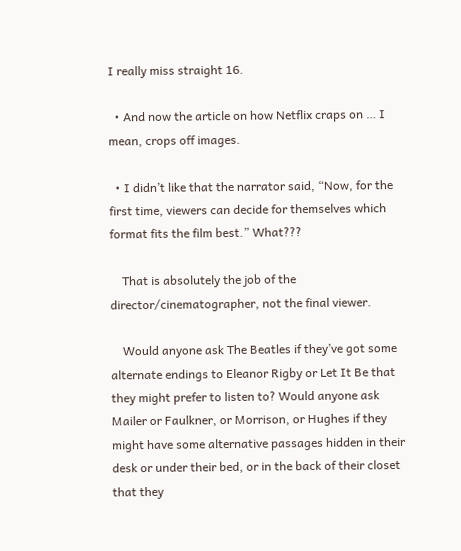I really miss straight 16.

  • And now the article on how Netflix craps on … I mean, crops off images.

  • I didn’t like that the narrator said, “Now, for the first time, viewers can decide for themselves which format fits the film best.” What???

    That is absolutely the job of the director/cinematographer, not the final viewer.

    Would anyone ask The Beatles if they’ve got some alternate endings to Eleanor Rigby or Let It Be that they might prefer to listen to? Would anyone ask Mailer or Faulkner, or Morrison, or Hughes if they might have some alternative passages hidden in their desk or under their bed, or in the back of their closet that they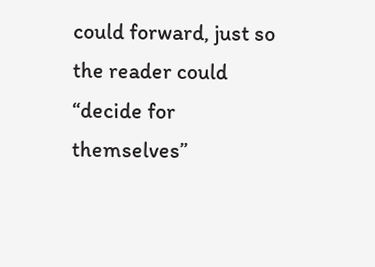could forward, just so the reader could “decide for themselves”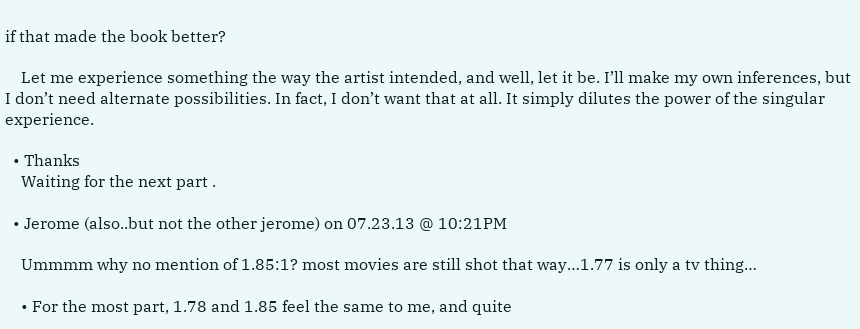if that made the book better?

    Let me experience something the way the artist intended, and well, let it be. I’ll make my own inferences, but I don’t need alternate possibilities. In fact, I don’t want that at all. It simply dilutes the power of the singular experience.

  • Thanks
    Waiting for the next part .

  • Jerome (also..but not the other jerome) on 07.23.13 @ 10:21PM

    Ummmm why no mention of 1.85:1? most movies are still shot that way…1.77 is only a tv thing…

    • For the most part, 1.78 and 1.85 feel the same to me, and quite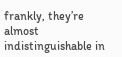frankly, they’re almost indistinguishable in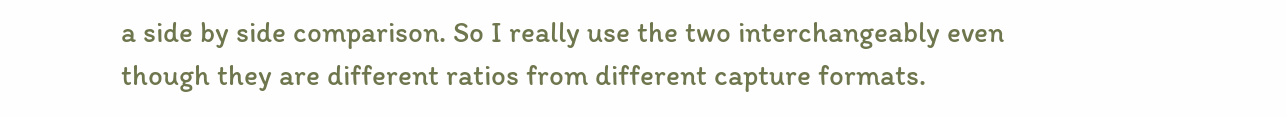a side by side comparison. So I really use the two interchangeably even though they are different ratios from different capture formats.